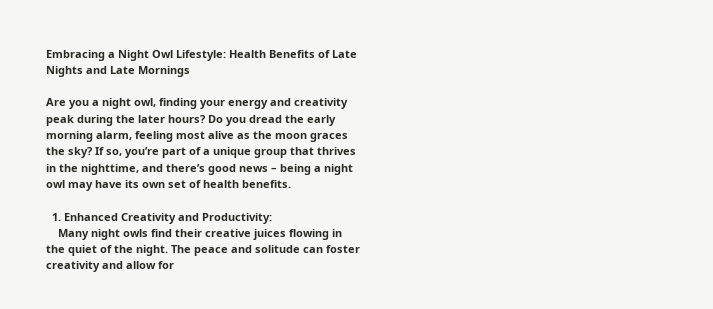Embracing a Night Owl Lifestyle: Health Benefits of Late Nights and Late Mornings

Are you a night owl, finding your energy and creativity peak during the later hours? Do you dread the early morning alarm, feeling most alive as the moon graces the sky? If so, you’re part of a unique group that thrives in the nighttime, and there’s good news – being a night owl may have its own set of health benefits.

  1. Enhanced Creativity and Productivity:
    Many night owls find their creative juices flowing in the quiet of the night. The peace and solitude can foster creativity and allow for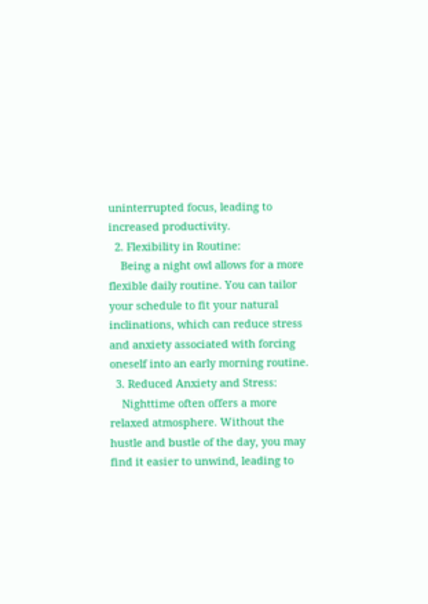uninterrupted focus, leading to increased productivity.
  2. Flexibility in Routine:
    Being a night owl allows for a more flexible daily routine. You can tailor your schedule to fit your natural inclinations, which can reduce stress and anxiety associated with forcing oneself into an early morning routine.
  3. Reduced Anxiety and Stress:
    Nighttime often offers a more relaxed atmosphere. Without the hustle and bustle of the day, you may find it easier to unwind, leading to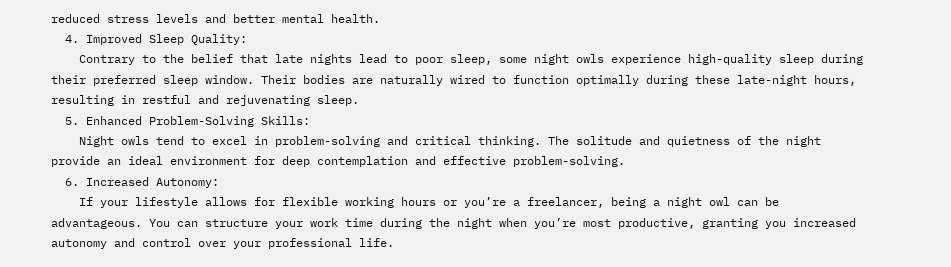reduced stress levels and better mental health.
  4. Improved Sleep Quality:
    Contrary to the belief that late nights lead to poor sleep, some night owls experience high-quality sleep during their preferred sleep window. Their bodies are naturally wired to function optimally during these late-night hours, resulting in restful and rejuvenating sleep.
  5. Enhanced Problem-Solving Skills:
    Night owls tend to excel in problem-solving and critical thinking. The solitude and quietness of the night provide an ideal environment for deep contemplation and effective problem-solving.
  6. Increased Autonomy:
    If your lifestyle allows for flexible working hours or you’re a freelancer, being a night owl can be advantageous. You can structure your work time during the night when you’re most productive, granting you increased autonomy and control over your professional life.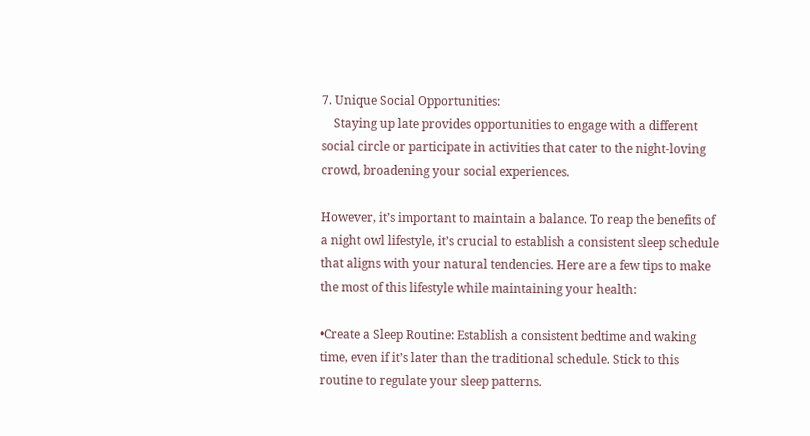7. Unique Social Opportunities:
    Staying up late provides opportunities to engage with a different social circle or participate in activities that cater to the night-loving crowd, broadening your social experiences.

However, it’s important to maintain a balance. To reap the benefits of a night owl lifestyle, it’s crucial to establish a consistent sleep schedule that aligns with your natural tendencies. Here are a few tips to make the most of this lifestyle while maintaining your health:

•Create a Sleep Routine: Establish a consistent bedtime and waking time, even if it’s later than the traditional schedule. Stick to this routine to regulate your sleep patterns.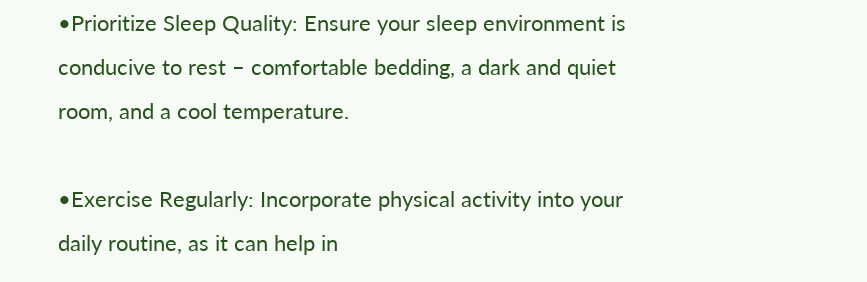•Prioritize Sleep Quality: Ensure your sleep environment is conducive to rest – comfortable bedding, a dark and quiet room, and a cool temperature.

•Exercise Regularly: Incorporate physical activity into your daily routine, as it can help in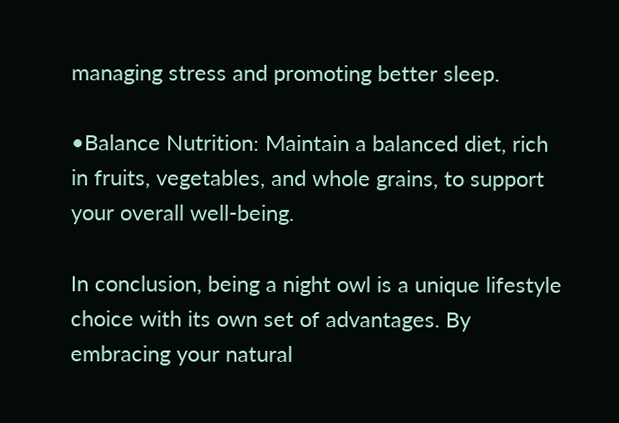managing stress and promoting better sleep.

•Balance Nutrition: Maintain a balanced diet, rich in fruits, vegetables, and whole grains, to support your overall well-being.

In conclusion, being a night owl is a unique lifestyle choice with its own set of advantages. By embracing your natural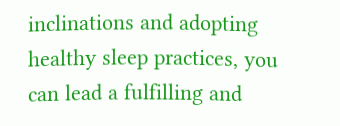inclinations and adopting healthy sleep practices, you can lead a fulfilling and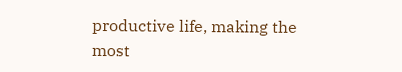productive life, making the most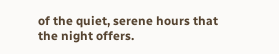of the quiet, serene hours that the night offers.